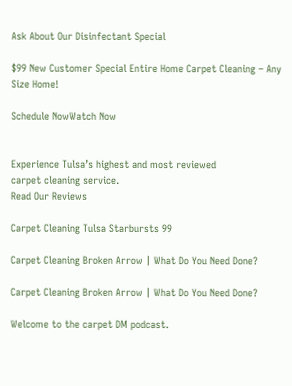Ask About Our Disinfectant Special

$99 New Customer Special Entire Home Carpet Cleaning – Any Size Home!

Schedule NowWatch Now


Experience Tulsa’s highest and most reviewed
carpet cleaning service.
Read Our Reviews

Carpet Cleaning Tulsa Starbursts 99

Carpet Cleaning Broken Arrow | What Do You Need Done?

Carpet Cleaning Broken Arrow | What Do You Need Done?

Welcome to the carpet DM podcast.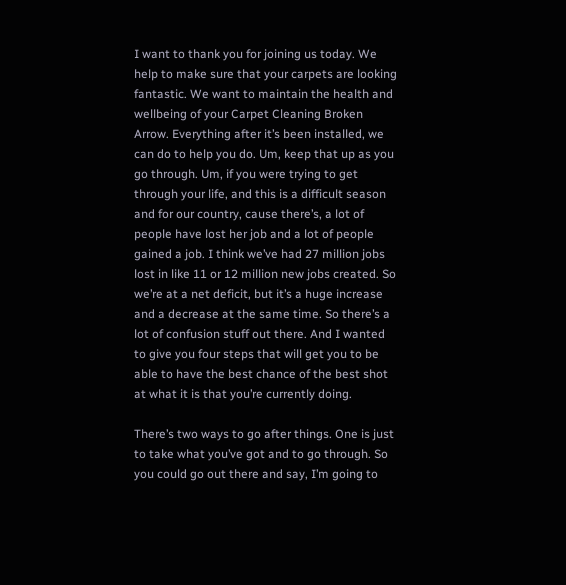I want to thank you for joining us today. We help to make sure that your carpets are looking fantastic. We want to maintain the health and wellbeing of your Carpet Cleaning Broken Arrow. Everything after it’s been installed, we can do to help you do. Um, keep that up as you go through. Um, if you were trying to get through your life, and this is a difficult season and for our country, cause there’s, a lot of people have lost her job and a lot of people gained a job. I think we’ve had 27 million jobs lost in like 11 or 12 million new jobs created. So we’re at a net deficit, but it’s a huge increase and a decrease at the same time. So there’s a lot of confusion stuff out there. And I wanted to give you four steps that will get you to be able to have the best chance of the best shot at what it is that you’re currently doing.

There’s two ways to go after things. One is just to take what you’ve got and to go through. So you could go out there and say, I’m going to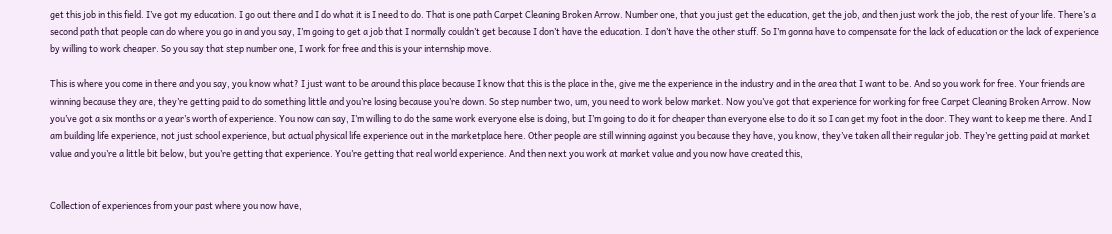get this job in this field. I’ve got my education. I go out there and I do what it is I need to do. That is one path Carpet Cleaning Broken Arrow. Number one, that you just get the education, get the job, and then just work the job, the rest of your life. There’s a second path that people can do where you go in and you say, I’m going to get a job that I normally couldn’t get because I don’t have the education. I don’t have the other stuff. So I’m gonna have to compensate for the lack of education or the lack of experience by willing to work cheaper. So you say that step number one, I work for free and this is your internship move.

This is where you come in there and you say, you know what? I just want to be around this place because I know that this is the place in the, give me the experience in the industry and in the area that I want to be. And so you work for free. Your friends are winning because they are, they’re getting paid to do something little and you’re losing because you’re down. So step number two, um, you need to work below market. Now you’ve got that experience for working for free Carpet Cleaning Broken Arrow. Now you’ve got a six months or a year’s worth of experience. You now can say, I’m willing to do the same work everyone else is doing, but I’m going to do it for cheaper than everyone else to do it so I can get my foot in the door. They want to keep me there. And I am building life experience, not just school experience, but actual physical life experience out in the marketplace here. Other people are still winning against you because they have, you know, they’ve taken all their regular job. They’re getting paid at market value and you’re a little bit below, but you’re getting that experience. You’re getting that real world experience. And then next you work at market value and you now have created this,


Collection of experiences from your past where you now have,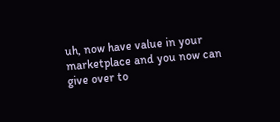uh, now have value in your marketplace and you now can give over to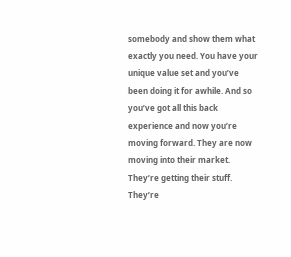somebody and show them what exactly you need. You have your unique value set and you’ve been doing it for awhile. And so you’ve got all this back experience and now you’re moving forward. They are now moving into their market. They’re getting their stuff. They’re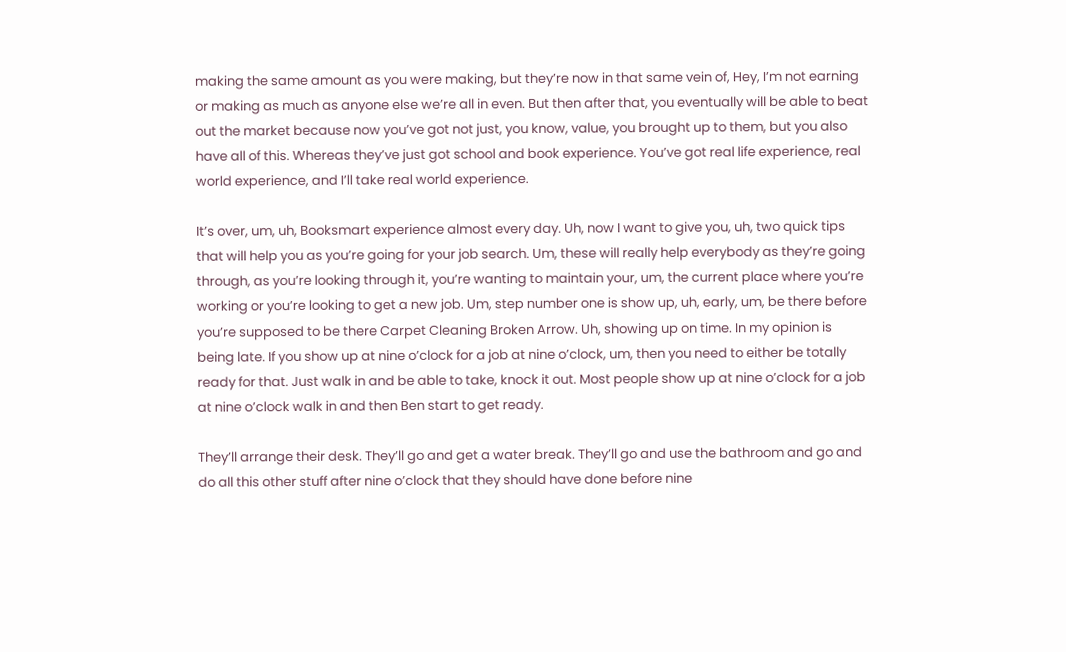making the same amount as you were making, but they’re now in that same vein of, Hey, I’m not earning or making as much as anyone else we’re all in even. But then after that, you eventually will be able to beat out the market because now you’ve got not just, you know, value, you brought up to them, but you also have all of this. Whereas they’ve just got school and book experience. You’ve got real life experience, real world experience, and I’ll take real world experience.

It’s over, um, uh, Booksmart experience almost every day. Uh, now I want to give you, uh, two quick tips that will help you as you’re going for your job search. Um, these will really help everybody as they’re going through, as you’re looking through it, you’re wanting to maintain your, um, the current place where you’re working or you’re looking to get a new job. Um, step number one is show up, uh, early, um, be there before you’re supposed to be there Carpet Cleaning Broken Arrow. Uh, showing up on time. In my opinion is being late. If you show up at nine o’clock for a job at nine o’clock, um, then you need to either be totally ready for that. Just walk in and be able to take, knock it out. Most people show up at nine o’clock for a job at nine o’clock walk in and then Ben start to get ready.

They’ll arrange their desk. They’ll go and get a water break. They’ll go and use the bathroom and go and do all this other stuff after nine o’clock that they should have done before nine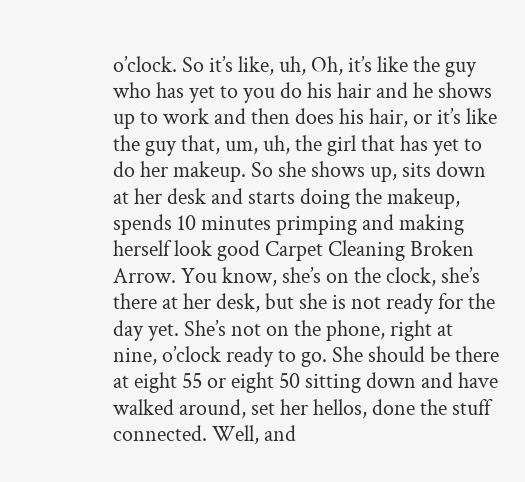o’clock. So it’s like, uh, Oh, it’s like the guy who has yet to you do his hair and he shows up to work and then does his hair, or it’s like the guy that, um, uh, the girl that has yet to do her makeup. So she shows up, sits down at her desk and starts doing the makeup, spends 10 minutes primping and making herself look good Carpet Cleaning Broken Arrow. You know, she’s on the clock, she’s there at her desk, but she is not ready for the day yet. She’s not on the phone, right at nine, o’clock ready to go. She should be there at eight 55 or eight 50 sitting down and have walked around, set her hellos, done the stuff connected. Well, and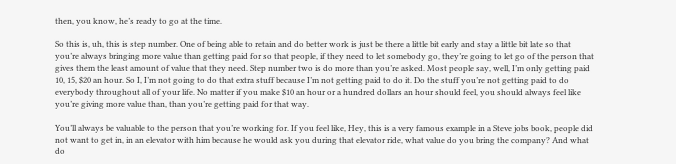then, you know, he’s ready to go at the time.

So this is, uh, this is step number. One of being able to retain and do better work is just be there a little bit early and stay a little bit late so that you’re always bringing more value than getting paid for so that people, if they need to let somebody go, they’re going to let go of the person that gives them the least amount of value that they need. Step number two is do more than you’re asked. Most people say, well, I’m only getting paid 10, 15, $20 an hour. So I, I’m not going to do that extra stuff because I’m not getting paid to do it. Do the stuff you’re not getting paid to do everybody throughout all of your life. No matter if you make $10 an hour or a hundred dollars an hour should feel, you should always feel like you’re giving more value than, than you’re getting paid for that way.

You’ll always be valuable to the person that you’re working for. If you feel like, Hey, this is a very famous example in a Steve jobs book, people did not want to get in, in an elevator with him because he would ask you during that elevator ride, what value do you bring the company? And what do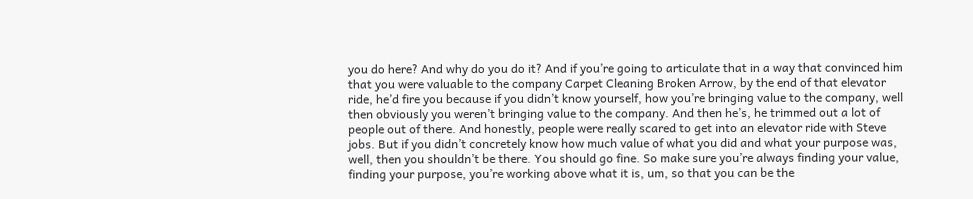you do here? And why do you do it? And if you’re going to articulate that in a way that convinced him that you were valuable to the company Carpet Cleaning Broken Arrow, by the end of that elevator ride, he’d fire you because if you didn’t know yourself, how you’re bringing value to the company, well then obviously you weren’t bringing value to the company. And then he’s, he trimmed out a lot of people out of there. And honestly, people were really scared to get into an elevator ride with Steve jobs. But if you didn’t concretely know how much value of what you did and what your purpose was, well, then you shouldn’t be there. You should go fine. So make sure you’re always finding your value, finding your purpose, you’re working above what it is, um, so that you can be the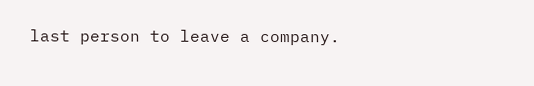last person to leave a company.